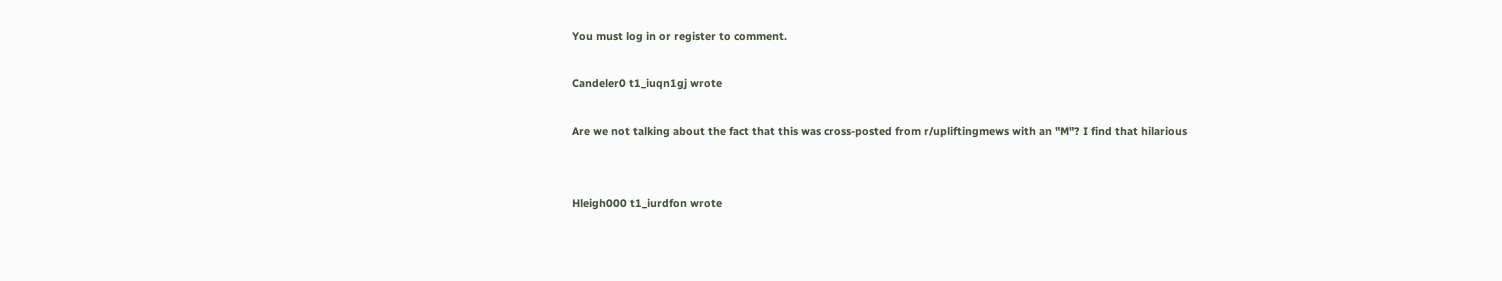You must log in or register to comment.

Candeler0 t1_iuqn1gj wrote

Are we not talking about the fact that this was cross-posted from r/upliftingmews with an "M"? I find that hilarious


Hleigh000 t1_iurdfon wrote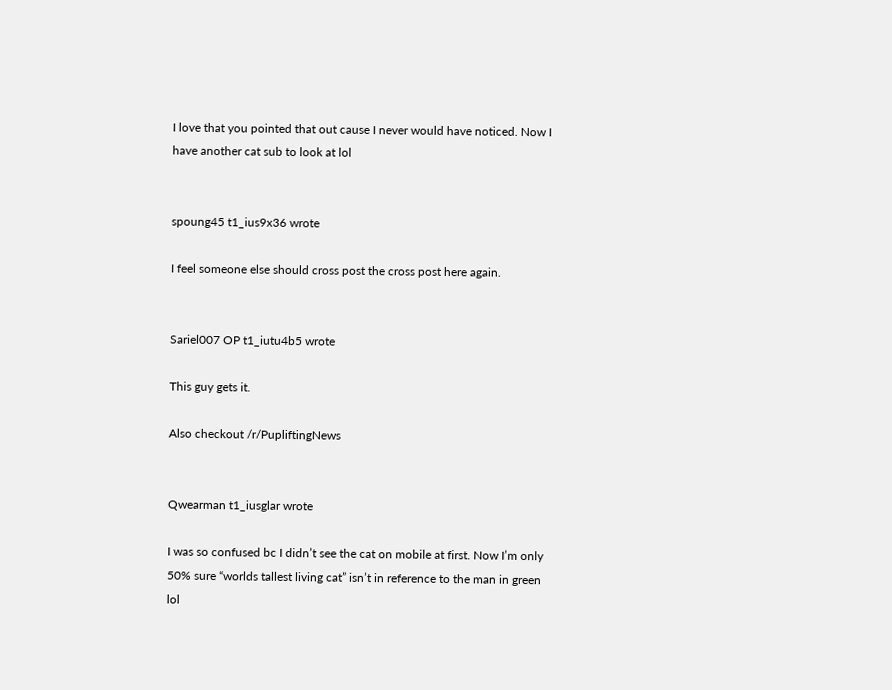I love that you pointed that out cause I never would have noticed. Now I have another cat sub to look at lol


spoung45 t1_ius9x36 wrote

I feel someone else should cross post the cross post here again.


Sariel007 OP t1_iutu4b5 wrote

This guy gets it.

Also checkout /r/PupliftingNews


Qwearman t1_iusglar wrote

I was so confused bc I didn’t see the cat on mobile at first. Now I’m only 50% sure “worlds tallest living cat” isn’t in reference to the man in green lol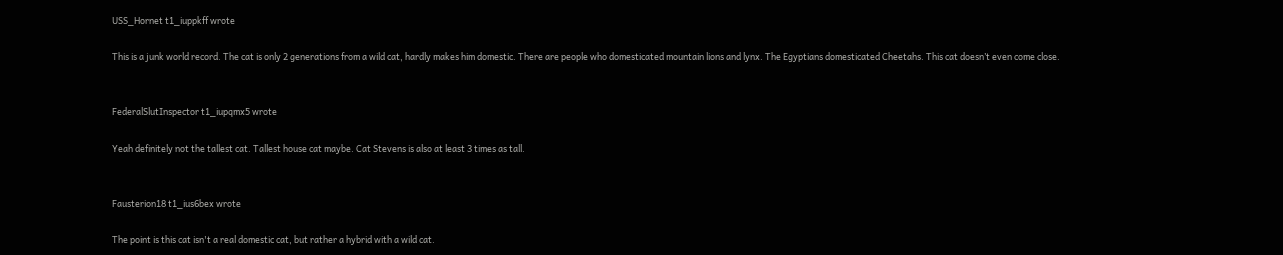USS_Hornet t1_iuppkff wrote

This is a junk world record. The cat is only 2 generations from a wild cat, hardly makes him domestic. There are people who domesticated mountain lions and lynx. The Egyptians domesticated Cheetahs. This cat doesn’t even come close.


FederalSlutInspector t1_iupqmx5 wrote

Yeah definitely not the tallest cat. Tallest house cat maybe. Cat Stevens is also at least 3 times as tall.


Fausterion18 t1_ius6bex wrote

The point is this cat isn't a real domestic cat, but rather a hybrid with a wild cat.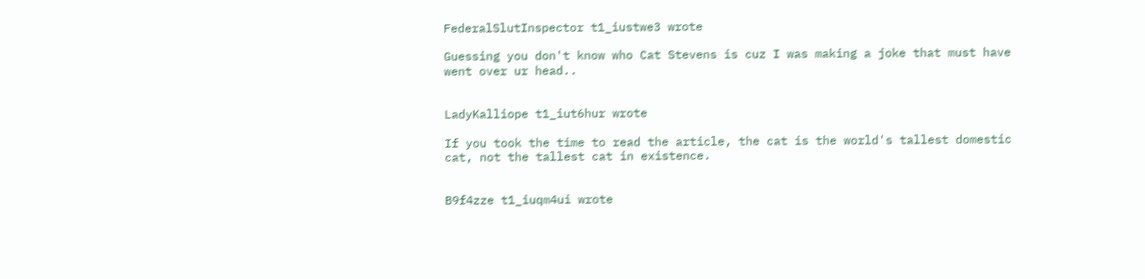FederalSlutInspector t1_iustwe3 wrote

Guessing you don't know who Cat Stevens is cuz I was making a joke that must have went over ur head..


LadyKalliope t1_iut6hur wrote

If you took the time to read the article, the cat is the world's tallest domestic cat, not the tallest cat in existence.


B9f4zze t1_iuqm4ui wrote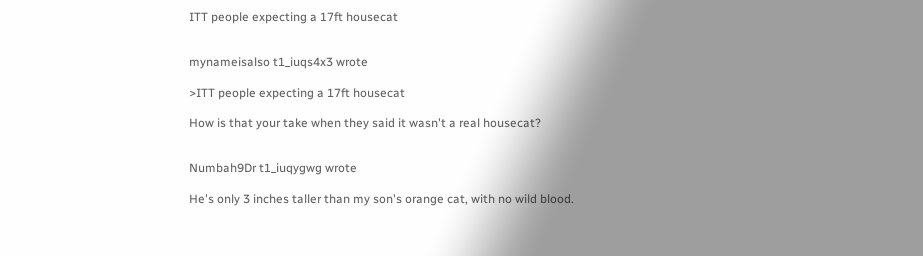ITT people expecting a 17ft housecat


mynameisalso t1_iuqs4x3 wrote

>ITT people expecting a 17ft housecat

How is that your take when they said it wasn't a real housecat?


Numbah9Dr t1_iuqygwg wrote

He's only 3 inches taller than my son's orange cat, with no wild blood.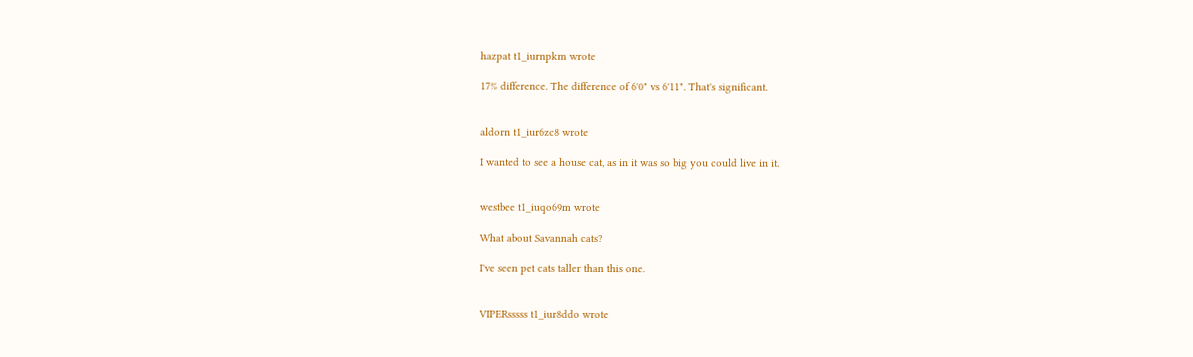hazpat t1_iurnpkm wrote

17% difference. The difference of 6'0" vs 6'11". That's significant.


aldorn t1_iur6zc8 wrote

I wanted to see a house cat, as in it was so big you could live in it.


westbee t1_iuqo69m wrote

What about Savannah cats?

I've seen pet cats taller than this one.


VIPERsssss t1_iur8ddo wrote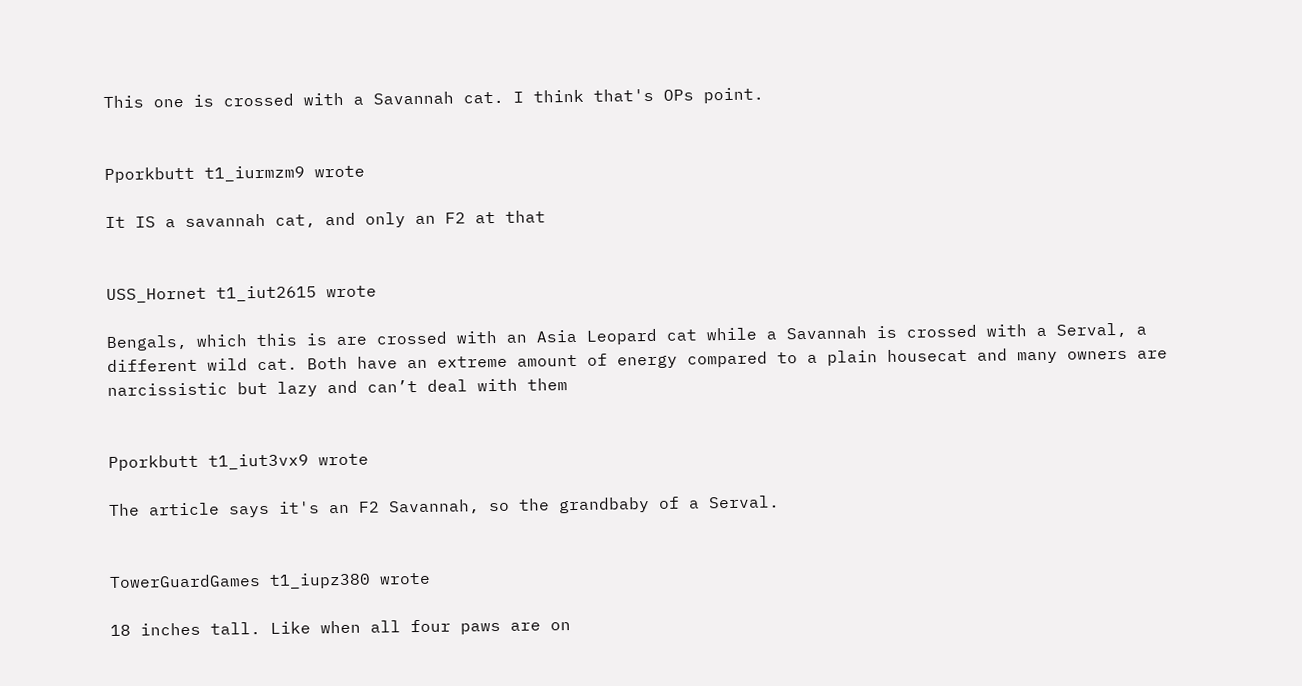This one is crossed with a Savannah cat. I think that's OPs point.


Pporkbutt t1_iurmzm9 wrote

It IS a savannah cat, and only an F2 at that


USS_Hornet t1_iut2615 wrote

Bengals, which this is are crossed with an Asia Leopard cat while a Savannah is crossed with a Serval, a different wild cat. Both have an extreme amount of energy compared to a plain housecat and many owners are narcissistic but lazy and can’t deal with them


Pporkbutt t1_iut3vx9 wrote

The article says it's an F2 Savannah, so the grandbaby of a Serval.


TowerGuardGames t1_iupz380 wrote

18 inches tall. Like when all four paws are on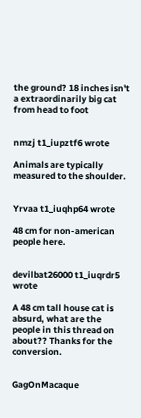the ground? 18 inches isn't a extraordinarily big cat from head to foot


nmzj t1_iupztf6 wrote

Animals are typically measured to the shoulder.


Yrvaa t1_iuqhp64 wrote

48 cm for non-american people here.


devilbat26000 t1_iuqrdr5 wrote

A 48 cm tall house cat is absurd, what are the people in this thread on about?? Thanks for the conversion.


GagOnMacaque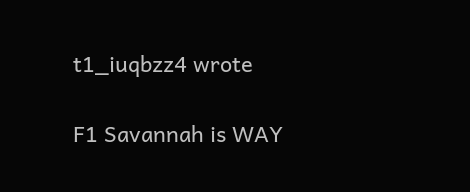t1_iuqbzz4 wrote

F1 Savannah is WAY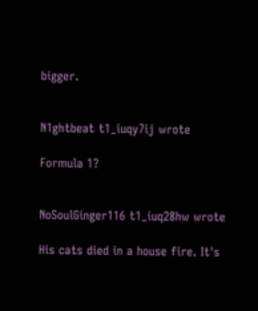bigger.


N1ghtbeat t1_iuqy7ij wrote

Formula 1?


NoSoulGinger116 t1_iuq28hw wrote

His cats died in a house fire. It's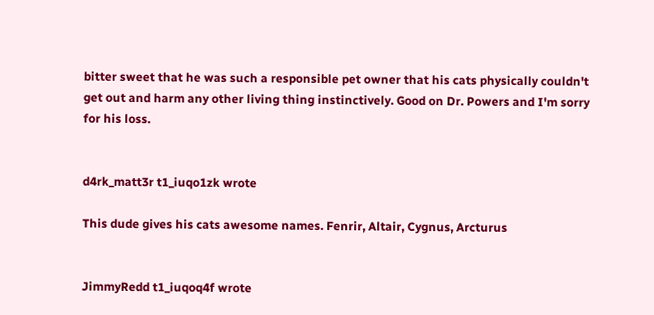bitter sweet that he was such a responsible pet owner that his cats physically couldn't get out and harm any other living thing instinctively. Good on Dr. Powers and I'm sorry for his loss.


d4rk_matt3r t1_iuqo1zk wrote

This dude gives his cats awesome names. Fenrir, Altair, Cygnus, Arcturus


JimmyRedd t1_iuqoq4f wrote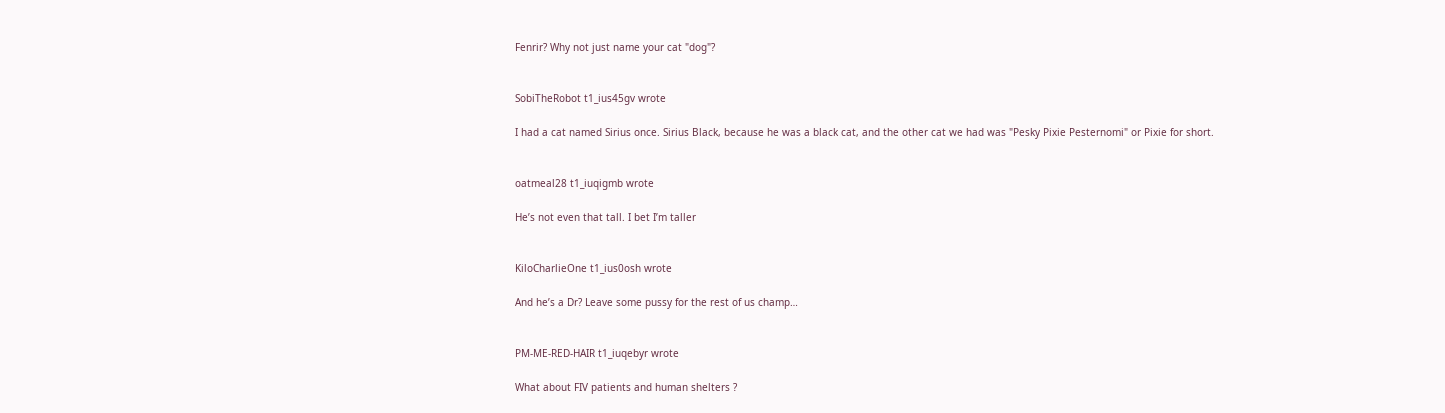Fenrir? Why not just name your cat "dog"?


SobiTheRobot t1_ius45gv wrote

I had a cat named Sirius once. Sirius Black, because he was a black cat, and the other cat we had was "Pesky Pixie Pesternomi" or Pixie for short.


oatmeal28 t1_iuqigmb wrote

He’s not even that tall. I bet I’m taller


KiloCharlieOne t1_ius0osh wrote

And he’s a Dr? Leave some pussy for the rest of us champ…


PM-ME-RED-HAIR t1_iuqebyr wrote

What about FIV patients and human shelters ?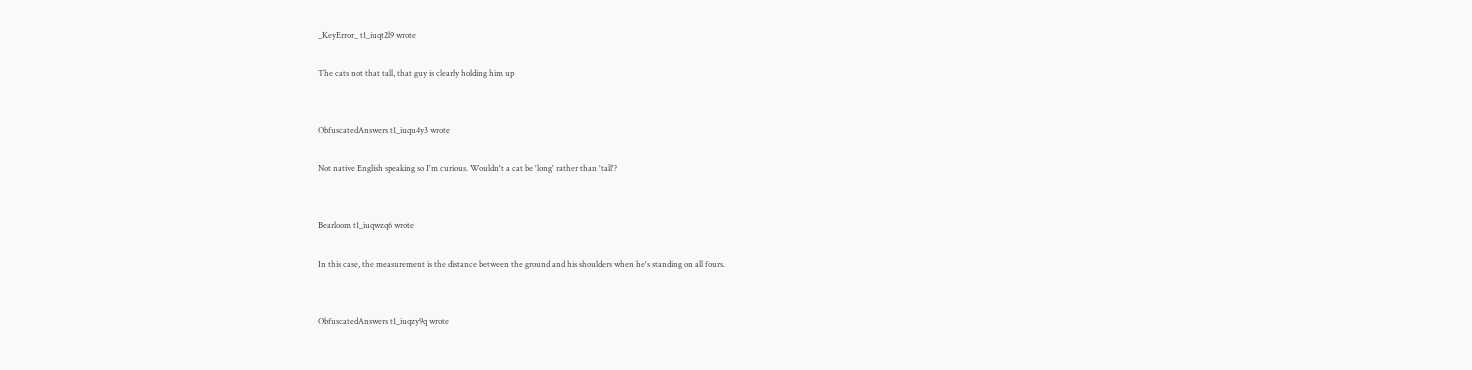_KeyError_ t1_iuqt2l9 wrote

The cats not that tall, that guy is clearly holding him up


ObfuscatedAnswers t1_iuqu4y3 wrote

Not native English speaking so I'm curious. Wouldn't a cat be 'long' rather than 'tall'?


Bearloom t1_iuqwzq6 wrote

In this case, the measurement is the distance between the ground and his shoulders when he's standing on all fours.


ObfuscatedAnswers t1_iuqzy9q wrote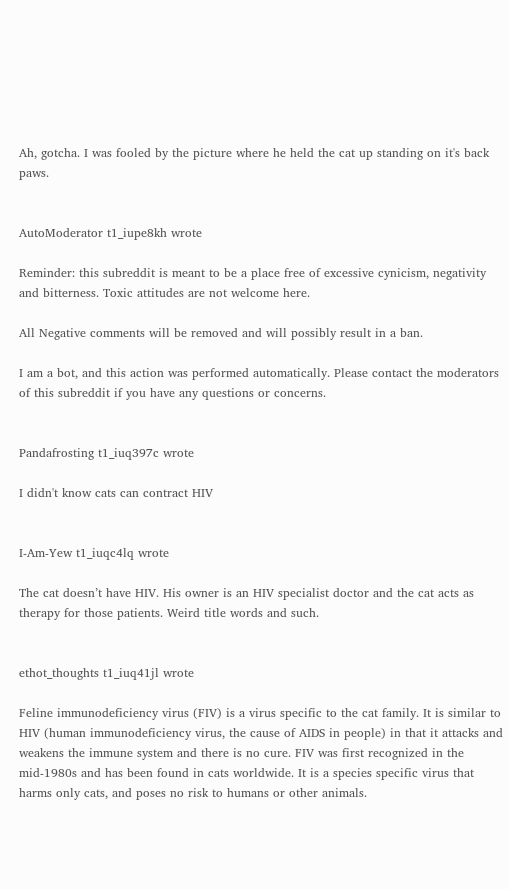Ah, gotcha. I was fooled by the picture where he held the cat up standing on it's back paws.


AutoModerator t1_iupe8kh wrote

Reminder: this subreddit is meant to be a place free of excessive cynicism, negativity and bitterness. Toxic attitudes are not welcome here.

All Negative comments will be removed and will possibly result in a ban.

I am a bot, and this action was performed automatically. Please contact the moderators of this subreddit if you have any questions or concerns.


Pandafrosting t1_iuq397c wrote

I didn't know cats can contract HIV


I-Am-Yew t1_iuqc4lq wrote

The cat doesn’t have HIV. His owner is an HIV specialist doctor and the cat acts as therapy for those patients. Weird title words and such.


ethot_thoughts t1_iuq41jl wrote

Feline immunodeficiency virus (FIV) is a virus specific to the cat family. It is similar to HIV (human immunodeficiency virus, the cause of AIDS in people) in that it attacks and weakens the immune system and there is no cure. FIV was first recognized in the mid-1980s and has been found in cats worldwide. It is a species specific virus that harms only cats, and poses no risk to humans or other animals.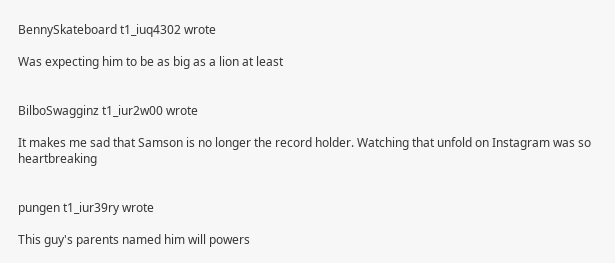BennySkateboard t1_iuq4302 wrote

Was expecting him to be as big as a lion at least


BilboSwagginz t1_iur2w00 wrote

It makes me sad that Samson is no longer the record holder. Watching that unfold on Instagram was so heartbreaking


pungen t1_iur39ry wrote

This guy's parents named him will powers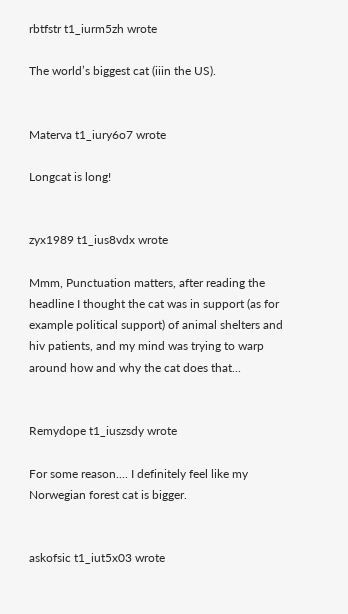rbtfstr t1_iurm5zh wrote

The world’s biggest cat (iiin the US).


Materva t1_iury6o7 wrote

Longcat is long!


zyx1989 t1_ius8vdx wrote

Mmm, Punctuation matters, after reading the headline I thought the cat was in support (as for example political support) of animal shelters and hiv patients, and my mind was trying to warp around how and why the cat does that...


Remydope t1_iuszsdy wrote

For some reason.... I definitely feel like my Norwegian forest cat is bigger.


askofsic t1_iut5x03 wrote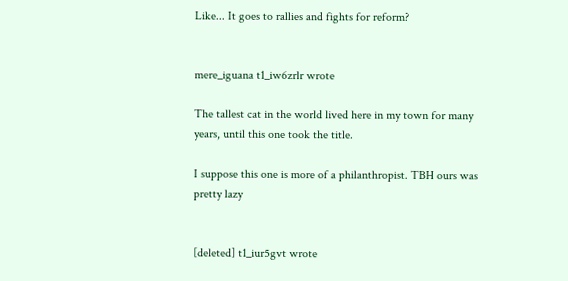Like... It goes to rallies and fights for reform?


mere_iguana t1_iw6zrlr wrote

The tallest cat in the world lived here in my town for many years, until this one took the title.

I suppose this one is more of a philanthropist. TBH ours was pretty lazy


[deleted] t1_iur5gvt wrote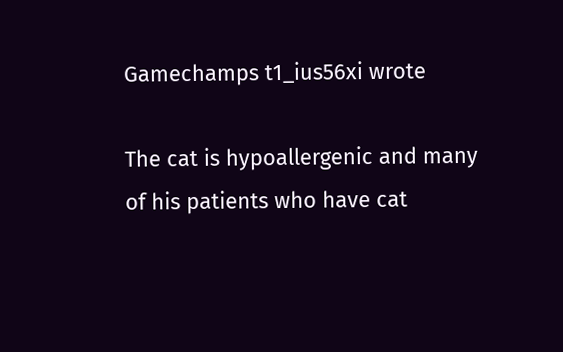Gamechamps t1_ius56xi wrote

The cat is hypoallergenic and many of his patients who have cat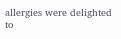allergies were delighted to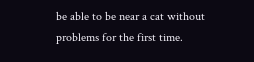be able to be near a cat without problems for the first time.